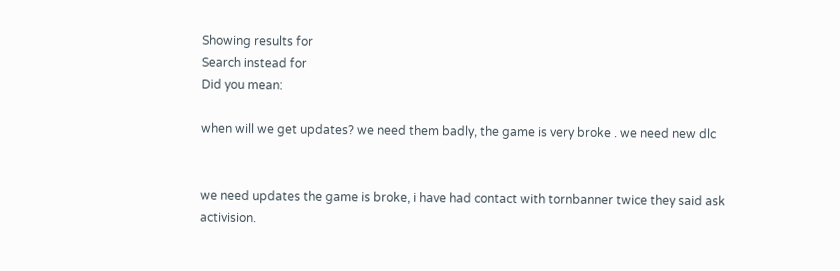Showing results for
Search instead for
Did you mean:

when will we get updates? we need them badly, the game is very broke . we need new dlc


we need updates the game is broke, i have had contact with tornbanner twice they said ask activision.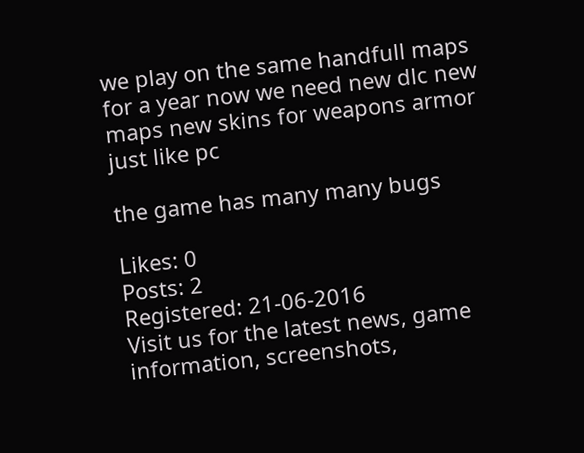we play on the same handfull maps for a year now we need new dlc new maps new skins for weapons armor just like pc

the game has many many bugs

Likes: 0
Posts: 2
Registered: 21-06-2016
Visit us for the latest news, game information, screenshots,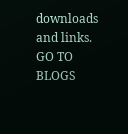downloads and links. GO TO BLOGS